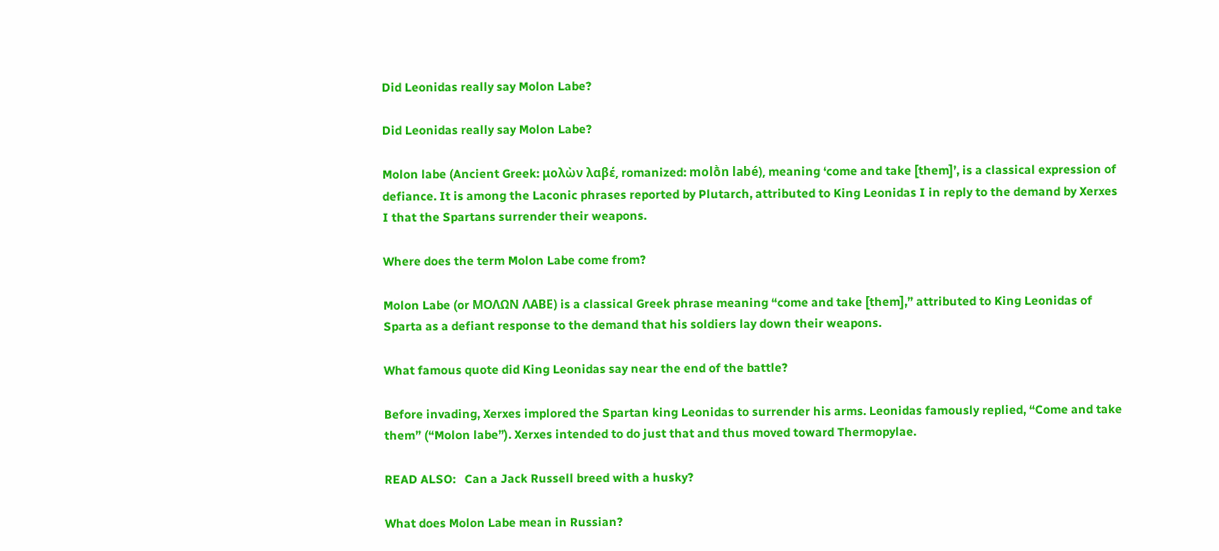Did Leonidas really say Molon Labe?

Did Leonidas really say Molon Labe?

Molon labe (Ancient Greek: μολὼν λαβέ, romanized: molṑn labé), meaning ‘come and take [them]’, is a classical expression of defiance. It is among the Laconic phrases reported by Plutarch, attributed to King Leonidas I in reply to the demand by Xerxes I that the Spartans surrender their weapons.

Where does the term Molon Labe come from?

Molon Labe (or ΜΟΛΩΝ ΛΑΒΕ) is a classical Greek phrase meaning “come and take [them],” attributed to King Leonidas of Sparta as a defiant response to the demand that his soldiers lay down their weapons.

What famous quote did King Leonidas say near the end of the battle?

Before invading, Xerxes implored the Spartan king Leonidas to surrender his arms. Leonidas famously replied, “Come and take them” (“Molon labe”). Xerxes intended to do just that and thus moved toward Thermopylae.

READ ALSO:   Can a Jack Russell breed with a husky?

What does Molon Labe mean in Russian?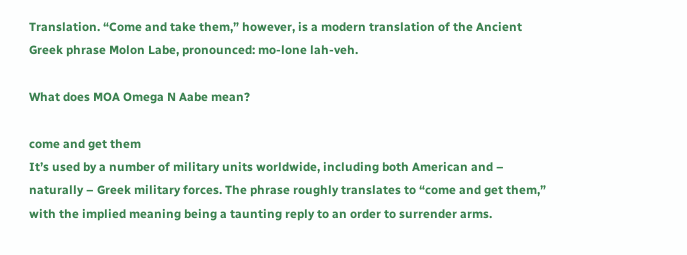Translation. “Come and take them,” however, is a modern translation of the Ancient Greek phrase Molon Labe, pronounced: mo-lone lah-veh.

What does MOA Omega N Aabe mean?

come and get them
It’s used by a number of military units worldwide, including both American and – naturally – Greek military forces. The phrase roughly translates to “come and get them,” with the implied meaning being a taunting reply to an order to surrender arms.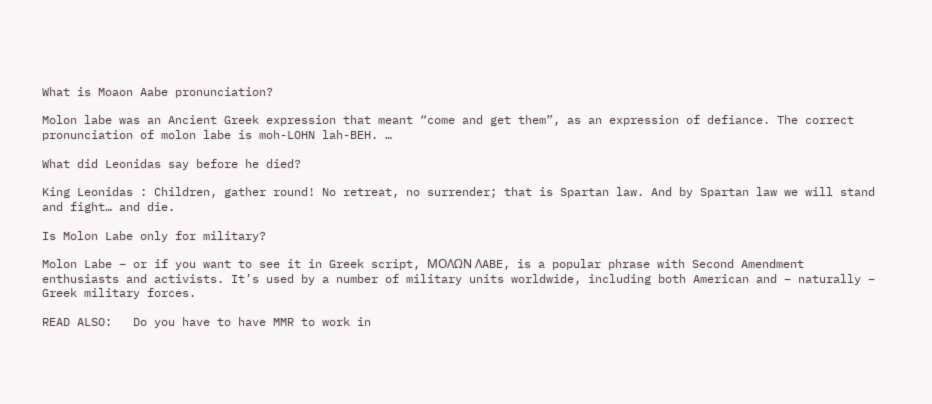What is Moaon Aabe pronunciation?

Molon labe was an Ancient Greek expression that meant “come and get them”, as an expression of defiance. The correct pronunciation of molon labe is moh-LOHN lah-BEH. …

What did Leonidas say before he died?

King Leonidas : Children, gather round! No retreat, no surrender; that is Spartan law. And by Spartan law we will stand and fight… and die.

Is Molon Labe only for military?

Molon Labe – or if you want to see it in Greek script, ΜΟΛΩΝ ΛABE, is a popular phrase with Second Amendment enthusiasts and activists. It’s used by a number of military units worldwide, including both American and – naturally – Greek military forces.

READ ALSO:   Do you have to have MMR to work in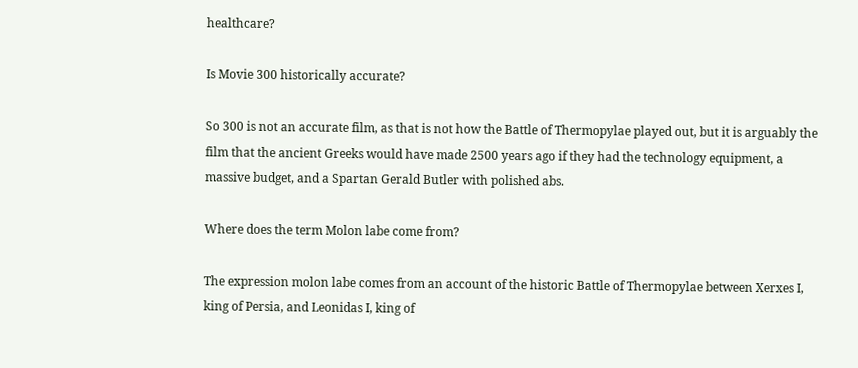healthcare?

Is Movie 300 historically accurate?

So 300 is not an accurate film, as that is not how the Battle of Thermopylae played out, but it is arguably the film that the ancient Greeks would have made 2500 years ago if they had the technology equipment, a massive budget, and a Spartan Gerald Butler with polished abs.

Where does the term Molon labe come from?

The expression molon labe comes from an account of the historic Battle of Thermopylae between Xerxes I, king of Persia, and Leonidas I, king of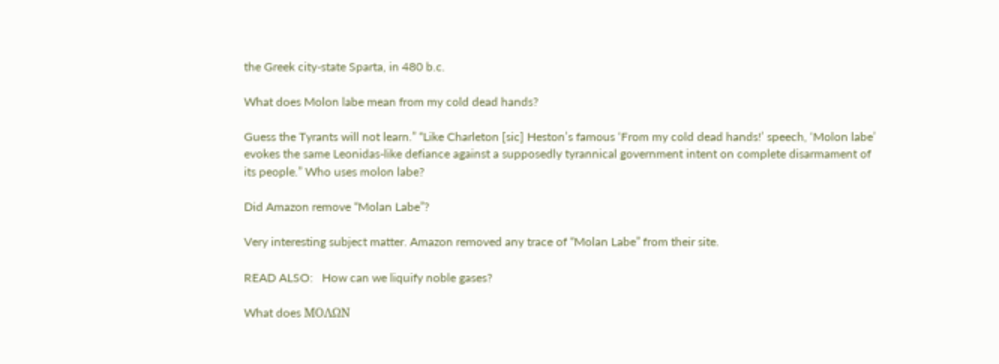the Greek city-state Sparta, in 480 b.c.

What does Molon labe mean from my cold dead hands?

Guess the Tyrants will not learn.” “Like Charleton [sic] Heston’s famous ‘From my cold dead hands!’ speech, ‘Molon labe’ evokes the same Leonidas-like defiance against a supposedly tyrannical government intent on complete disarmament of its people.” Who uses molon labe?

Did Amazon remove “Molan Labe”?

Very interesting subject matter. Amazon removed any trace of “Molan Labe” from their site.

READ ALSO:   How can we liquify noble gases?

What does ΜΟΛΩΝ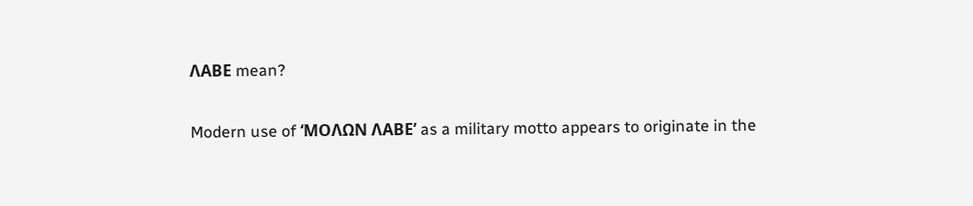ΛΑΒΕ mean?

Modern use of ‘ΜΟΛΩΝ ΛΑΒΕ’ as a military motto appears to originate in the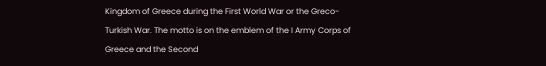Kingdom of Greece during the First World War or the Greco-Turkish War. The motto is on the emblem of the I Army Corps of Greece and the Second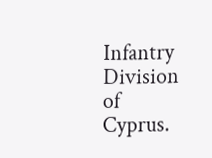Infantry Division of Cyprus.